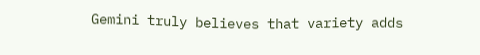Gemini truly believes that variety adds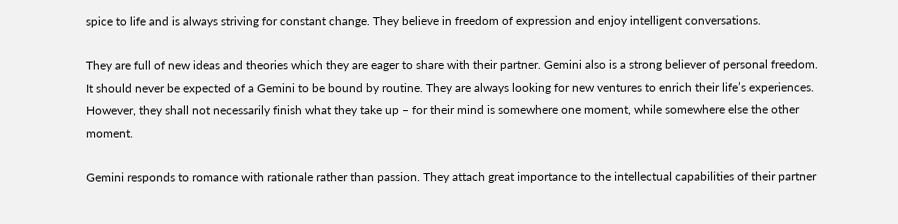spice to life and is always striving for constant change. They believe in freedom of expression and enjoy intelligent conversations.

They are full of new ideas and theories which they are eager to share with their partner. Gemini also is a strong believer of personal freedom. It should never be expected of a Gemini to be bound by routine. They are always looking for new ventures to enrich their life’s experiences. However, they shall not necessarily finish what they take up – for their mind is somewhere one moment, while somewhere else the other moment.

Gemini responds to romance with rationale rather than passion. They attach great importance to the intellectual capabilities of their partner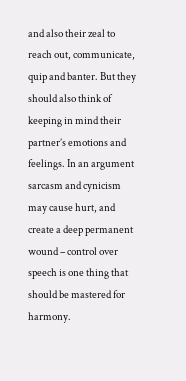and also their zeal to reach out, communicate, quip and banter. But they should also think of keeping in mind their partner’s emotions and feelings. In an argument sarcasm and cynicism may cause hurt, and create a deep permanent wound – control over speech is one thing that should be mastered for harmony.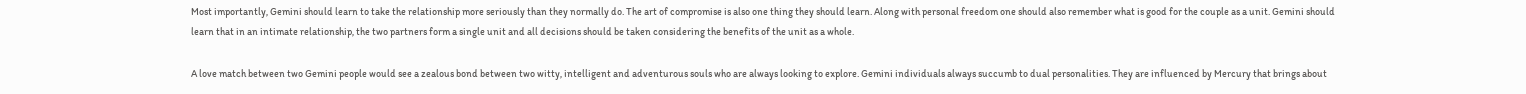Most importantly, Gemini should learn to take the relationship more seriously than they normally do. The art of compromise is also one thing they should learn. Along with personal freedom one should also remember what is good for the couple as a unit. Gemini should learn that in an intimate relationship, the two partners form a single unit and all decisions should be taken considering the benefits of the unit as a whole.

A love match between two Gemini people would see a zealous bond between two witty, intelligent and adventurous souls who are always looking to explore. Gemini individuals always succumb to dual personalities. They are influenced by Mercury that brings about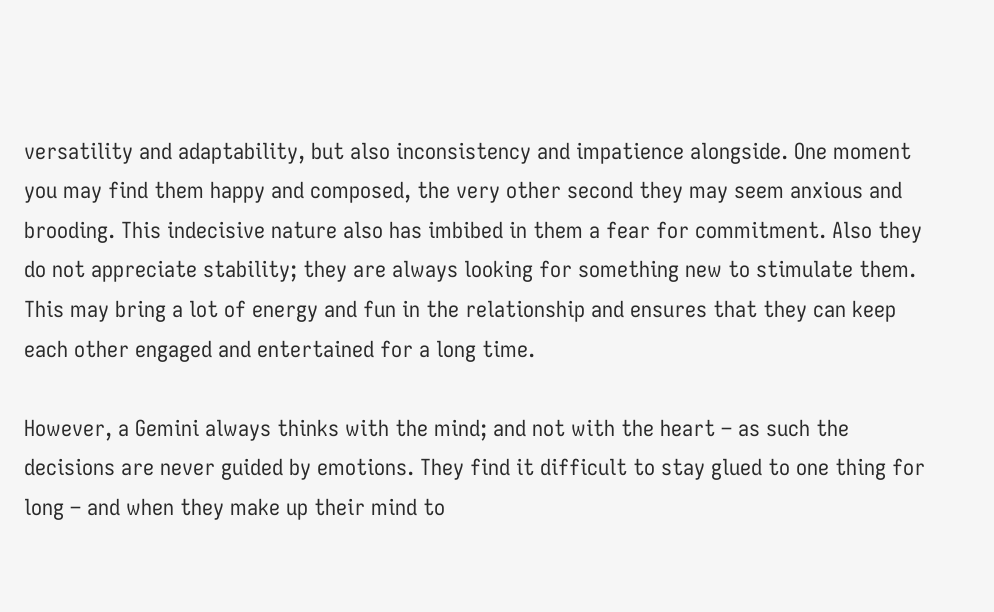versatility and adaptability, but also inconsistency and impatience alongside. One moment you may find them happy and composed, the very other second they may seem anxious and brooding. This indecisive nature also has imbibed in them a fear for commitment. Also they do not appreciate stability; they are always looking for something new to stimulate them. This may bring a lot of energy and fun in the relationship and ensures that they can keep each other engaged and entertained for a long time.

However, a Gemini always thinks with the mind; and not with the heart – as such the decisions are never guided by emotions. They find it difficult to stay glued to one thing for long – and when they make up their mind to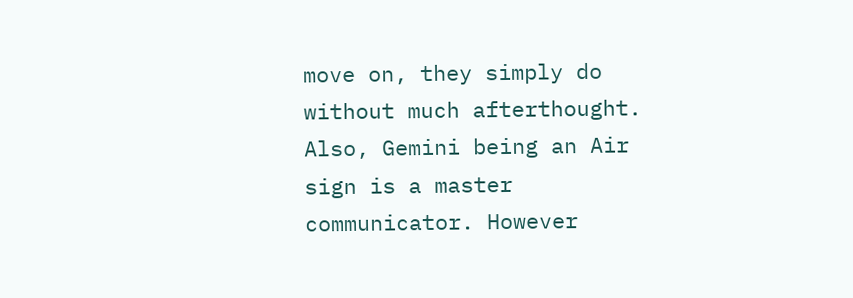move on, they simply do without much afterthought. Also, Gemini being an Air sign is a master communicator. However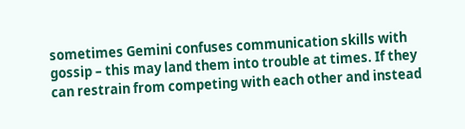sometimes Gemini confuses communication skills with gossip – this may land them into trouble at times. If they can restrain from competing with each other and instead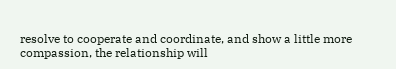resolve to cooperate and coordinate, and show a little more compassion, the relationship will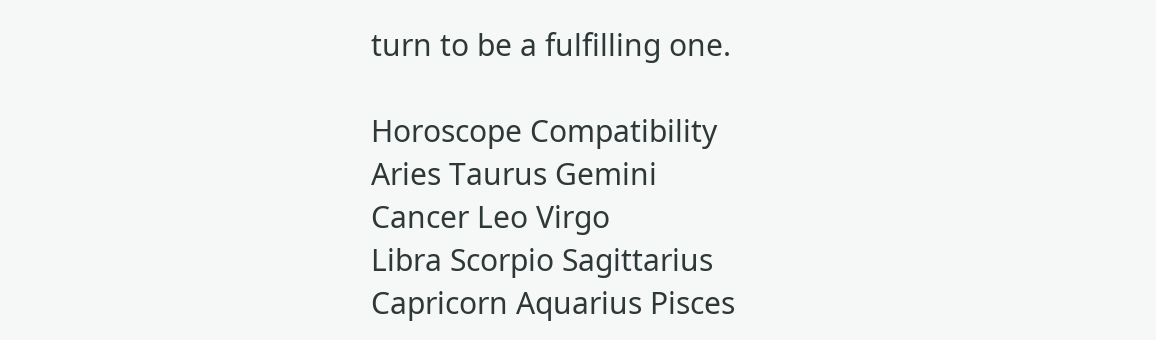turn to be a fulfilling one.

Horoscope Compatibility
Aries Taurus Gemini
Cancer Leo Virgo
Libra Scorpio Sagittarius
Capricorn Aquarius Pisces